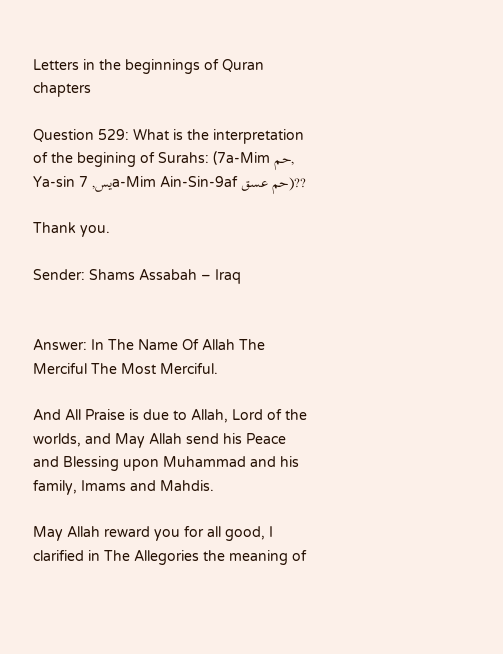Letters in the beginnings of Quran chapters

Question 529: What is the interpretation of the begining of Surahs: (7a-Mim حم, Ya-sin يس, 7a-Mim Ain-Sin-9af حم عسق)??

Thank you.

Sender: Shams Assabah – Iraq


Answer: In The Name Of Allah The Merciful The Most Merciful.

And All Praise is due to Allah, Lord of the worlds, and May Allah send his Peace and Blessing upon Muhammad and his family, Imams and Mahdis.

May Allah reward you for all good, I clarified in The Allegories the meaning of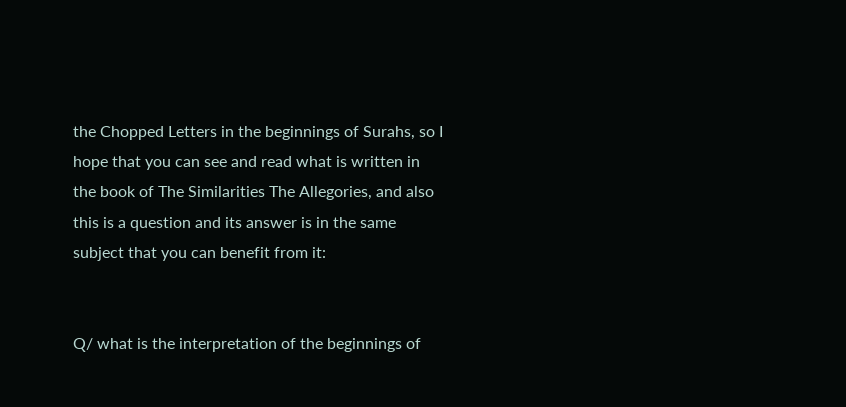the Chopped Letters in the beginnings of Surahs, so I hope that you can see and read what is written in the book of The Similarities The Allegories, and also this is a question and its answer is in the same subject that you can benefit from it:


Q/ what is the interpretation of the beginnings of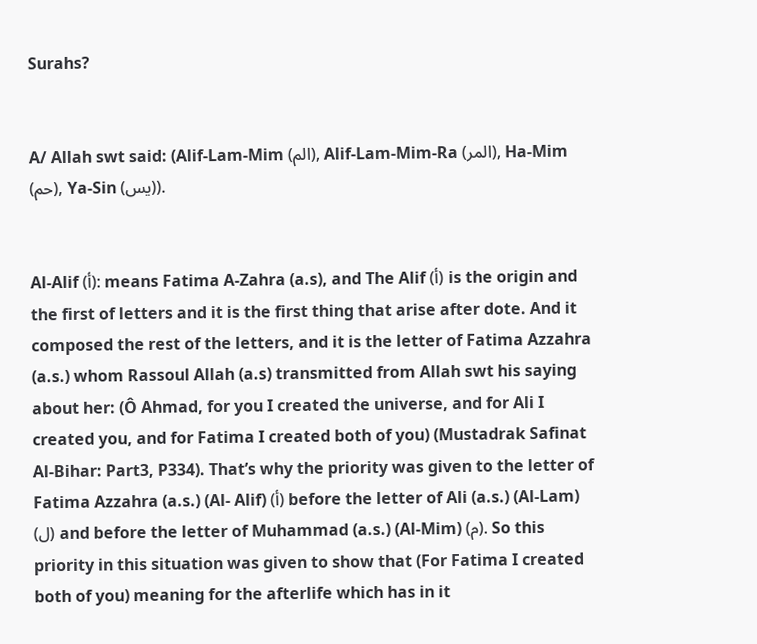Surahs?


A/ Allah swt said: (Alif-Lam-Mim (الم), Alif-Lam-Mim-Ra (المر), Ha-Mim (حم), Ya-Sin (يس)).


Al-Alif (أ): means Fatima A-Zahra (a.s), and The Alif (أ) is the origin and the first of letters and it is the first thing that arise after dote. And it composed the rest of the letters, and it is the letter of Fatima Azzahra (a.s.) whom Rassoul Allah (a.s) transmitted from Allah swt his saying about her: (Ô Ahmad, for you I created the universe, and for Ali I created you, and for Fatima I created both of you) (Mustadrak Safinat Al-Bihar: Part3, P334). That’s why the priority was given to the letter of Fatima Azzahra (a.s.) (Al- Alif) (أ) before the letter of Ali (a.s.) (Al-Lam) (ل) and before the letter of Muhammad (a.s.) (Al-Mim) (م). So this priority in this situation was given to show that (For Fatima I created both of you) meaning for the afterlife which has in it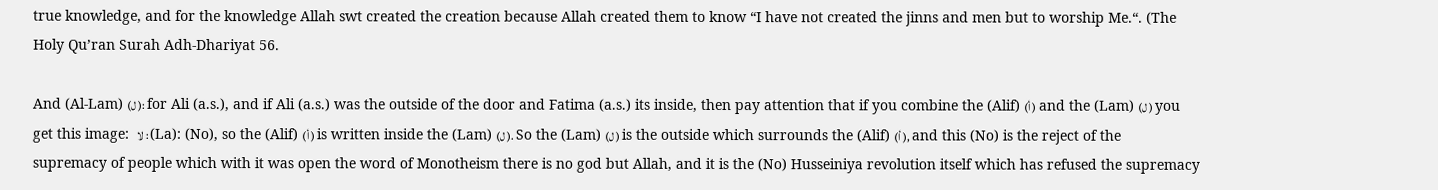true knowledge, and for the knowledge Allah swt created the creation because Allah created them to know “I have not created the jinns and men but to worship Me.“. (The Holy Qu’ran Surah Adh-Dhariyat 56.

And (Al-Lam) (ل ): for Ali (a.s.), and if Ali (a.s.) was the outside of the door and Fatima (a.s.) its inside, then pay attention that if you combine the (Alif) (أ ) and the (Lam) (ل ) you get this image:  لا : (La): (No), so the (Alif) (أ ) is written inside the (Lam) (ل ). So the (Lam) (ل ) is the outside which surrounds the (Alif) (أ ), and this (No) is the reject of the supremacy of people which with it was open the word of Monotheism there is no god but Allah, and it is the (No) Husseiniya revolution itself which has refused the supremacy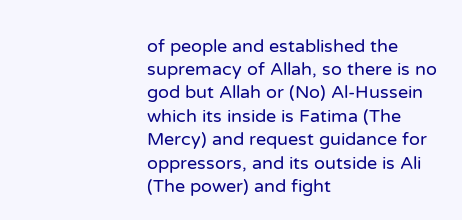of people and established the supremacy of Allah, so there is no god but Allah or (No) Al-Hussein which its inside is Fatima (The Mercy) and request guidance for oppressors, and its outside is Ali (The power) and fight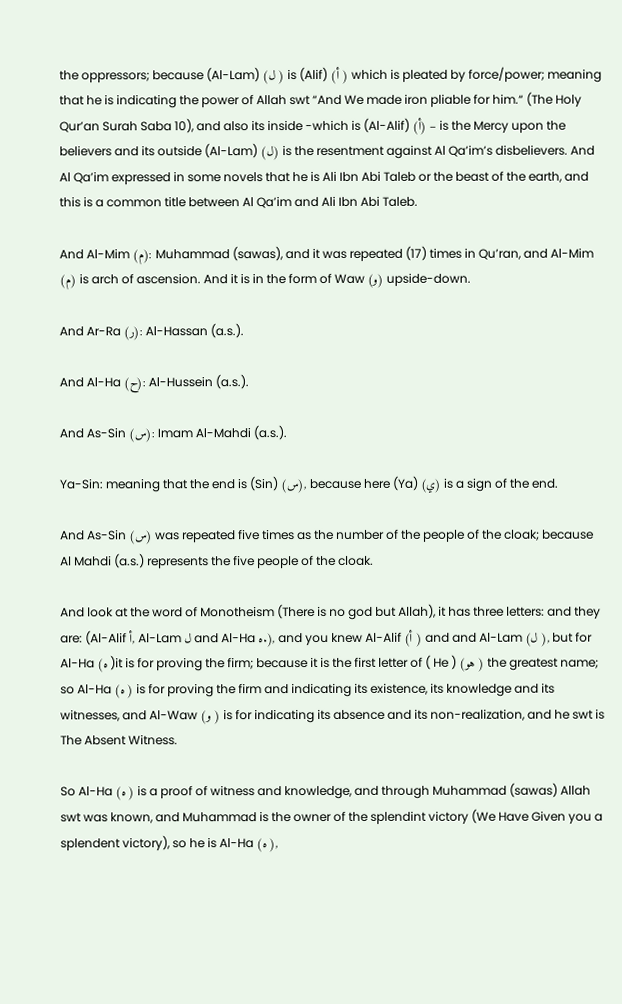the oppressors; because (Al-Lam) (ل ) is (Alif) (أ ) which is pleated by force/power; meaning that he is indicating the power of Allah swt “And We made iron pliable for him.“ (The Holy Qur’an Surah Saba 10), and also its inside -which is (Al-Alif) (أ) – is the Mercy upon the believers and its outside (Al-Lam) (ل) is the resentment against Al Qa’im’s disbelievers. And Al Qa’im expressed in some novels that he is Ali Ibn Abi Taleb or the beast of the earth, and this is a common title between Al Qa’im and Ali Ibn Abi Taleb.

And Al-Mim (م): Muhammad (sawas), and it was repeated (17) times in Qu’ran, and Al-Mim (م) is arch of ascension. And it is in the form of Waw (و) upside-down.

And Ar-Ra (ر): Al-Hassan (a.s.).

And Al-Ha (ح): Al-Hussein (a.s.).

And As-Sin (س): Imam Al-Mahdi (a.s.).

Ya-Sin: meaning that the end is (Sin) (س), because here (Ya) (ي) is a sign of the end.

And As-Sin (س) was repeated five times as the number of the people of the cloak; because Al Mahdi (a.s.) represents the five people of the cloak.

And look at the word of Monotheism (There is no god but Allah), it has three letters: and they are: (Al-Alif أ, Al-Lam ل and Al-Ha ه.), and you knew Al-Alif (أ ) and and Al-Lam (ل ), but for Al-Ha (ه )it is for proving the firm; because it is the first letter of ( He ) (هو ) the greatest name; so Al-Ha (ه ) is for proving the firm and indicating its existence, its knowledge and its witnesses, and Al-Waw (و ) is for indicating its absence and its non-realization, and he swt is The Absent Witness.

So Al-Ha (ه ) is a proof of witness and knowledge, and through Muhammad (sawas) Allah swt was known, and Muhammad is the owner of the splendint victory (We Have Given you a splendent victory), so he is Al-Ha (ه ),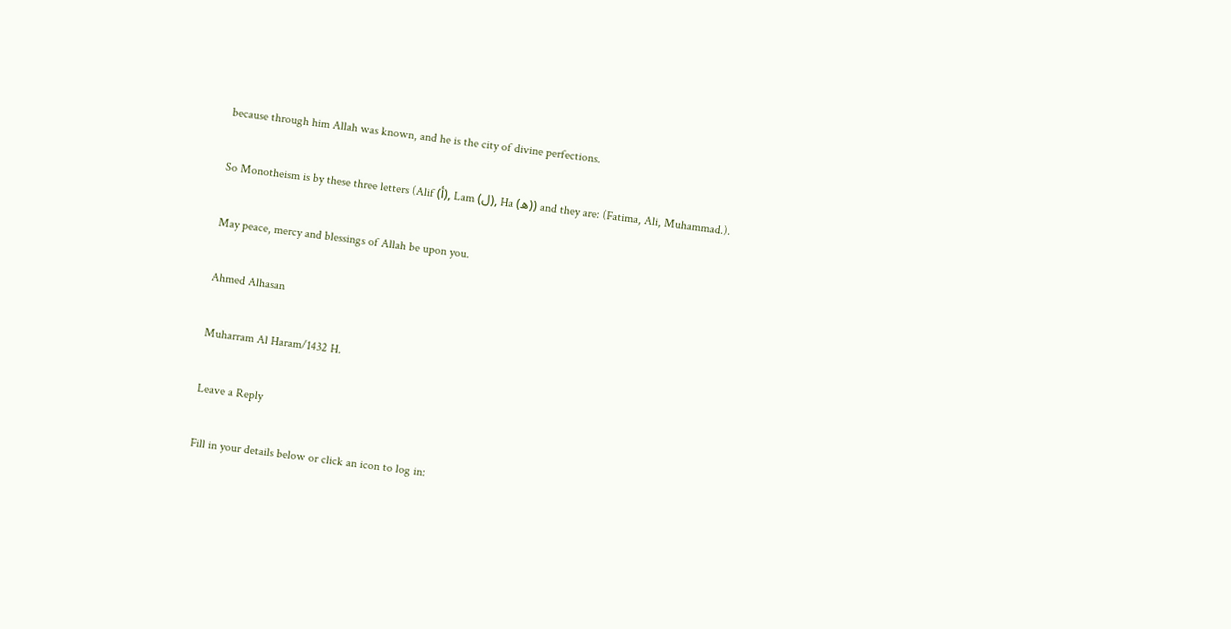because through him Allah was known, and he is the city of divine perfections.

So Monotheism is by these three letters (Alif (أ), Lam (ل), Ha (ه)) and they are: (Fatima, Ali, Muhammad.).

May peace, mercy and blessings of Allah be upon you.

Ahmed Alhasan

Muharram Al Haram/1432 H.

Leave a Reply

Fill in your details below or click an icon to log in: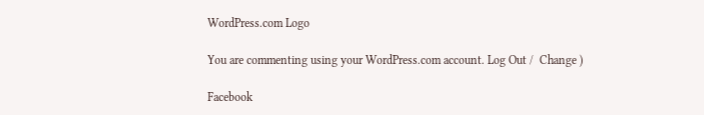WordPress.com Logo

You are commenting using your WordPress.com account. Log Out /  Change )

Facebook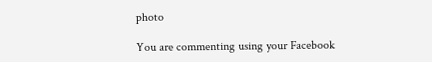photo

You are commenting using your Facebook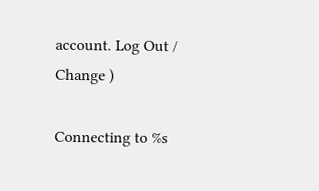account. Log Out /  Change )

Connecting to %s